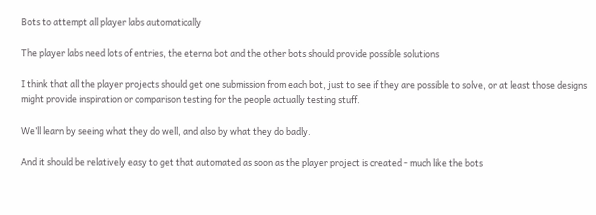Bots to attempt all player labs automatically

The player labs need lots of entries, the eterna bot and the other bots should provide possible solutions

I think that all the player projects should get one submission from each bot, just to see if they are possible to solve, or at least those designs might provide inspiration or comparison testing for the people actually testing stuff.

We’ll learn by seeing what they do well, and also by what they do badly.

And it should be relatively easy to get that automated as soon as the player project is created - much like the bots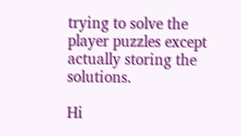trying to solve the player puzzles except actually storing the solutions.

Hi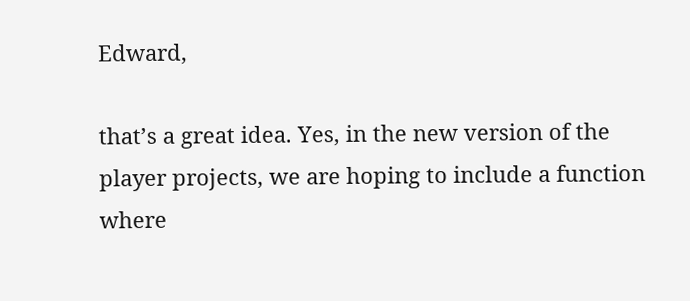Edward,

that’s a great idea. Yes, in the new version of the player projects, we are hoping to include a function where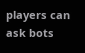players can ask bots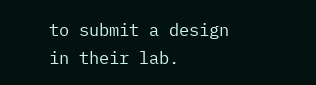to submit a design in their lab.